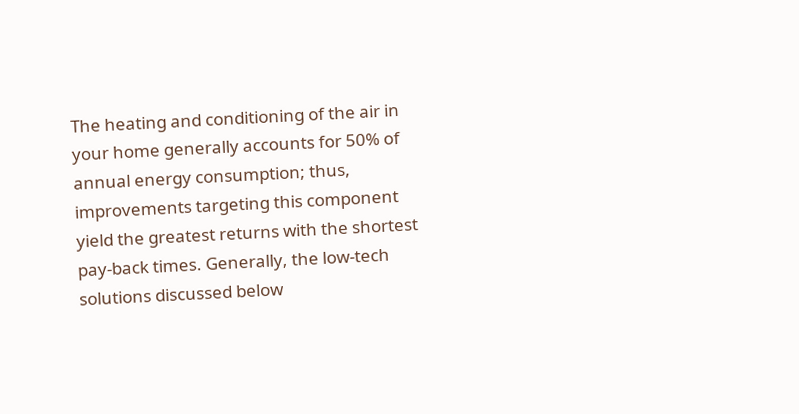The heating and conditioning of the air in your home generally accounts for 50% of annual energy consumption; thus, improvements targeting this component yield the greatest returns with the shortest pay-back times. Generally, the low-tech solutions discussed below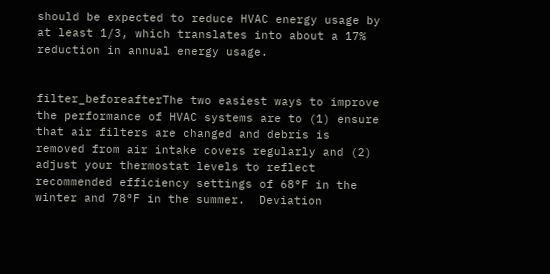should be expected to reduce HVAC energy usage by at least 1/3, which translates into about a 17% reduction in annual energy usage.


filter_beforeafterThe two easiest ways to improve the performance of HVAC systems are to (1) ensure that air filters are changed and debris is removed from air intake covers regularly and (2) adjust your thermostat levels to reflect recommended efficiency settings of 68°F in the winter and 78°F in the summer.  Deviation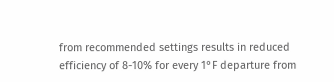from recommended settings results in reduced efficiency of 8-10% for every 1°F departure from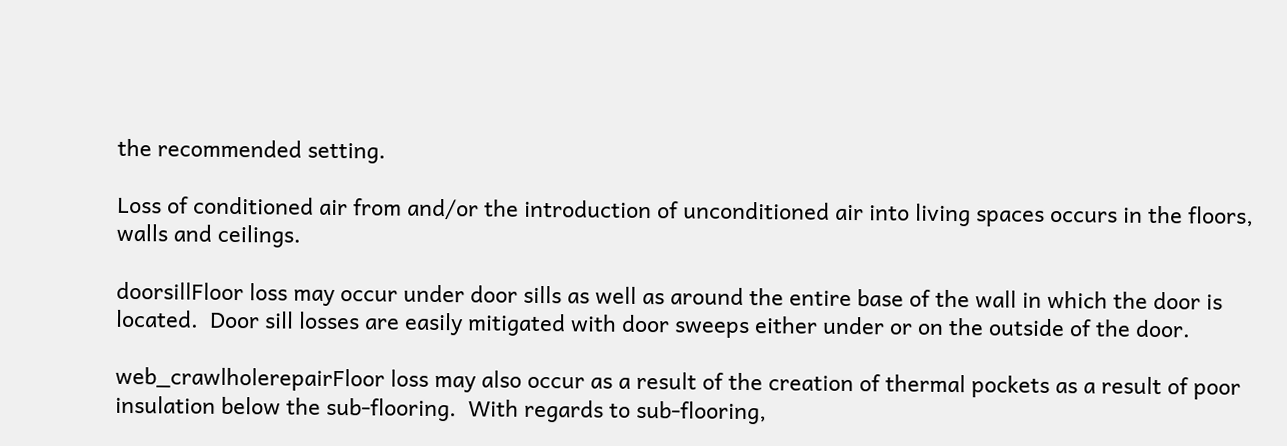the recommended setting.

Loss of conditioned air from and/or the introduction of unconditioned air into living spaces occurs in the floors, walls and ceilings.

doorsillFloor loss may occur under door sills as well as around the entire base of the wall in which the door is located.  Door sill losses are easily mitigated with door sweeps either under or on the outside of the door.

web_crawlholerepairFloor loss may also occur as a result of the creation of thermal pockets as a result of poor insulation below the sub-flooring.  With regards to sub-flooring,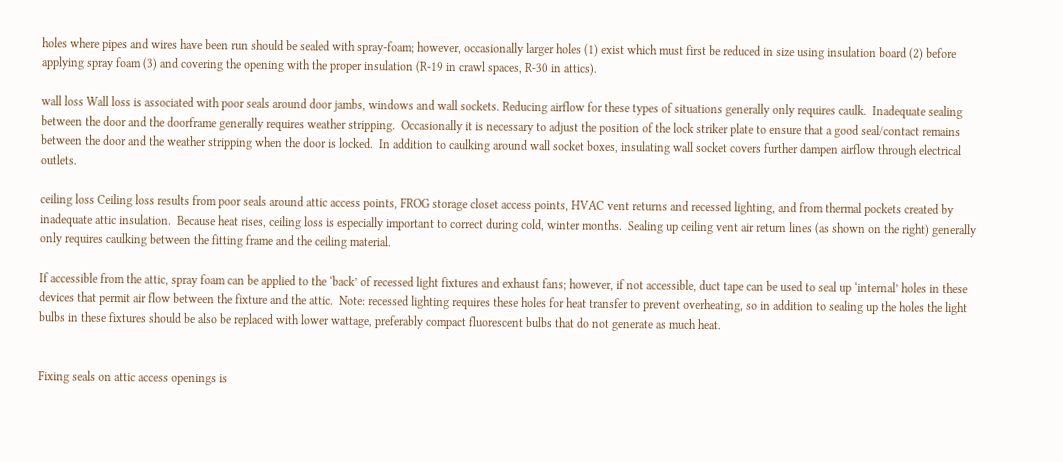holes where pipes and wires have been run should be sealed with spray-foam; however, occasionally larger holes (1) exist which must first be reduced in size using insulation board (2) before applying spray foam (3) and covering the opening with the proper insulation (R-19 in crawl spaces, R-30 in attics).

wall loss Wall loss is associated with poor seals around door jambs, windows and wall sockets. Reducing airflow for these types of situations generally only requires caulk.  Inadequate sealing between the door and the doorframe generally requires weather stripping.  Occasionally it is necessary to adjust the position of the lock striker plate to ensure that a good seal/contact remains between the door and the weather stripping when the door is locked.  In addition to caulking around wall socket boxes, insulating wall socket covers further dampen airflow through electrical outlets.

ceiling loss Ceiling loss results from poor seals around attic access points, FROG storage closet access points, HVAC vent returns and recessed lighting, and from thermal pockets created by inadequate attic insulation.  Because heat rises, ceiling loss is especially important to correct during cold, winter months.  Sealing up ceiling vent air return lines (as shown on the right) generally only requires caulking between the fitting frame and the ceiling material.

If accessible from the attic, spray foam can be applied to the ‘back’ of recessed light fixtures and exhaust fans; however, if not accessible, duct tape can be used to seal up ‘internal’ holes in these devices that permit air flow between the fixture and the attic.  Note: recessed lighting requires these holes for heat transfer to prevent overheating, so in addition to sealing up the holes the light bulbs in these fixtures should be also be replaced with lower wattage, preferably compact fluorescent bulbs that do not generate as much heat.


Fixing seals on attic access openings is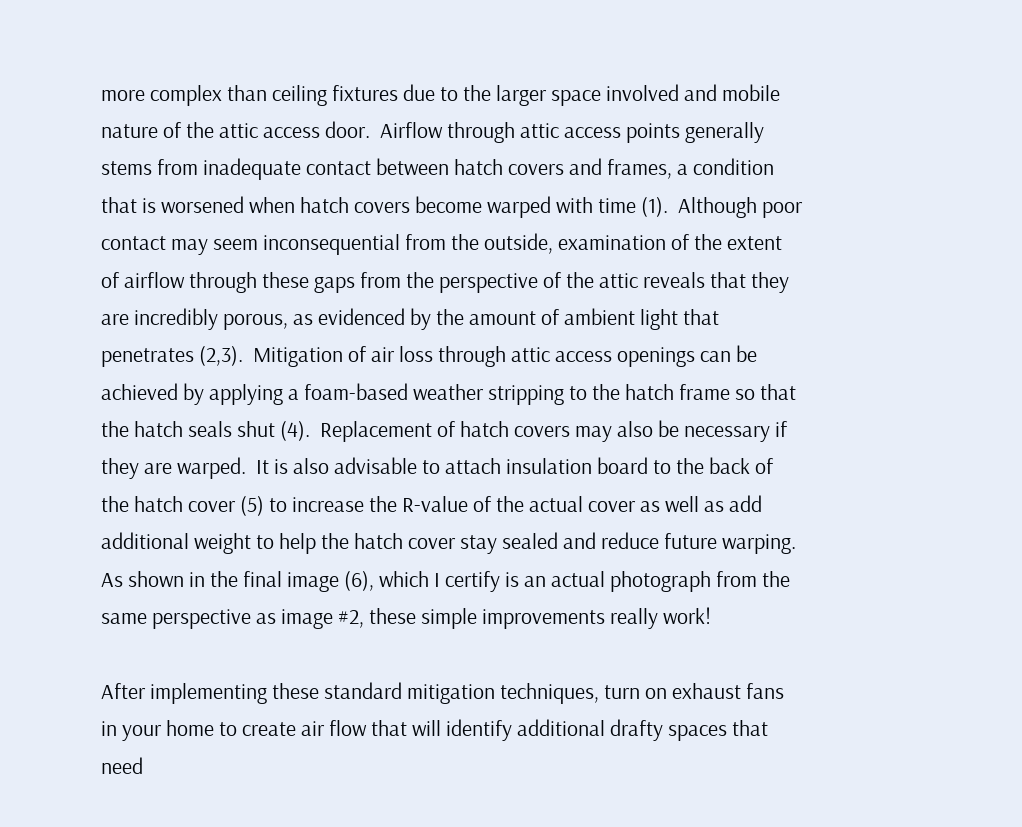more complex than ceiling fixtures due to the larger space involved and mobile nature of the attic access door.  Airflow through attic access points generally stems from inadequate contact between hatch covers and frames, a condition that is worsened when hatch covers become warped with time (1).  Although poor contact may seem inconsequential from the outside, examination of the extent of airflow through these gaps from the perspective of the attic reveals that they are incredibly porous, as evidenced by the amount of ambient light that penetrates (2,3).  Mitigation of air loss through attic access openings can be achieved by applying a foam-based weather stripping to the hatch frame so that the hatch seals shut (4).  Replacement of hatch covers may also be necessary if they are warped.  It is also advisable to attach insulation board to the back of the hatch cover (5) to increase the R-value of the actual cover as well as add additional weight to help the hatch cover stay sealed and reduce future warping.  As shown in the final image (6), which I certify is an actual photograph from the same perspective as image #2, these simple improvements really work!

After implementing these standard mitigation techniques, turn on exhaust fans in your home to create air flow that will identify additional drafty spaces that need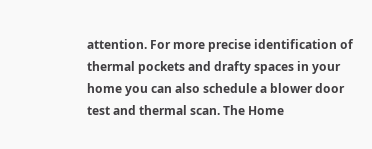attention. For more precise identification of thermal pockets and drafty spaces in your home you can also schedule a blower door test and thermal scan. The Home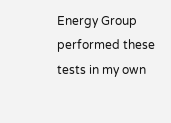Energy Group performed these tests in my own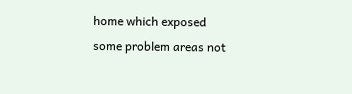home which exposed some problem areas not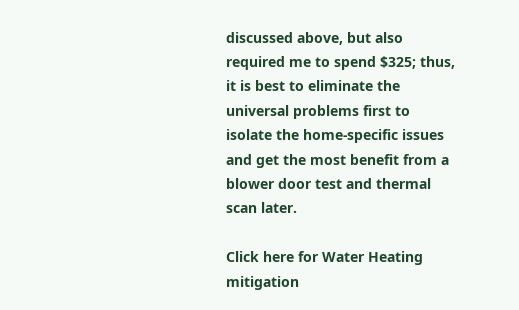discussed above, but also required me to spend $325; thus, it is best to eliminate the universal problems first to isolate the home-specific issues and get the most benefit from a blower door test and thermal scan later.

Click here for Water Heating mitigation